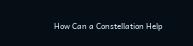How Can a Constellation Help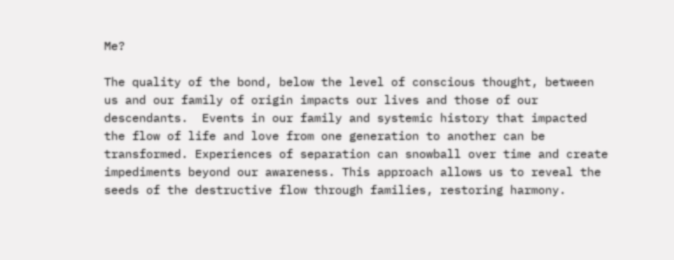Me?

The quality of the bond, below the level of conscious thought, between us and our family of origin impacts our lives and those of our descendants.  Events in our family and systemic history that impacted the flow of life and love from one generation to another can be transformed. Experiences of separation can snowball over time and create impediments beyond our awareness. This approach allows us to reveal the seeds of the destructive flow through families, restoring harmony.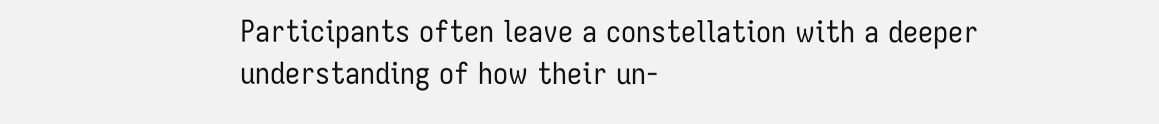Participants often leave a constellation with a deeper understanding of how their un-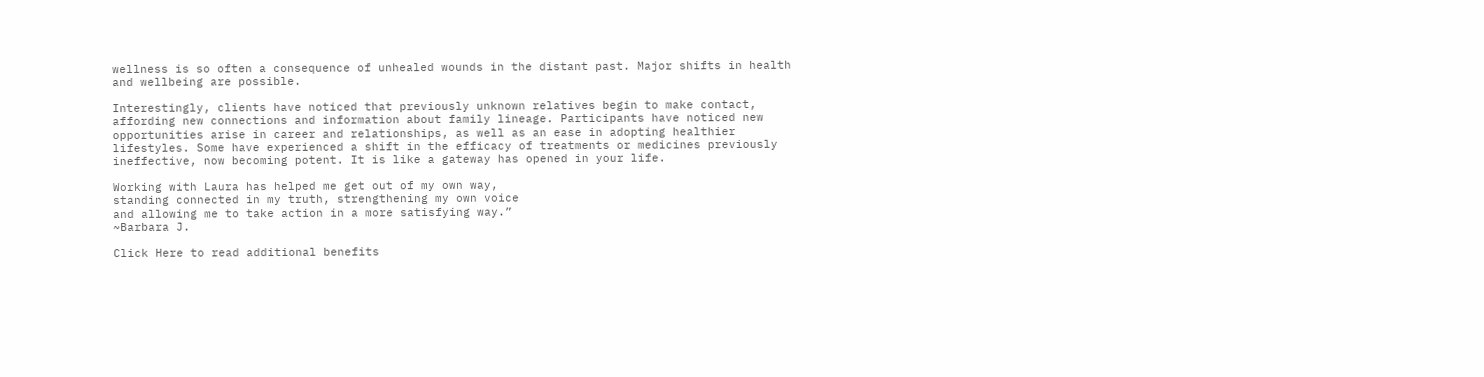wellness is so often a consequence of unhealed wounds in the distant past. Major shifts in health and wellbeing are possible.

Interestingly, clients have noticed that previously unknown relatives begin to make contact, affording new connections and information about family lineage. Participants have noticed new opportunities arise in career and relationships, as well as an ease in adopting healthier lifestyles. Some have experienced a shift in the efficacy of treatments or medicines previously ineffective, now becoming potent. It is like a gateway has opened in your life.

Working with Laura has helped me get out of my own way,
standing connected in my truth, strengthening my own voice
and allowing me to take action in a more satisfying way.”
~Barbara J.

Click Here to read additional benefits